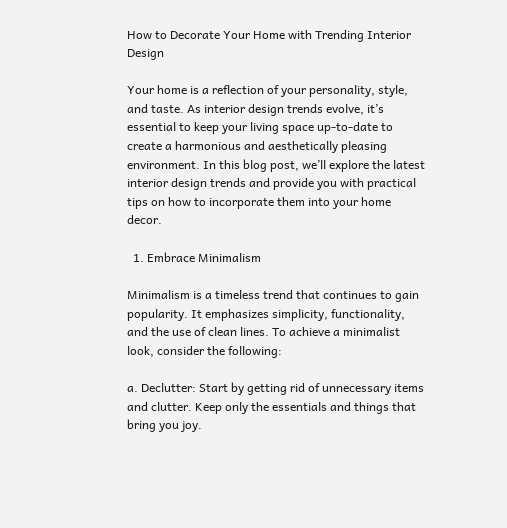How to Decorate Your Home with Trending Interior Design

Your home is a reflection of your personality, style, and taste. As interior design trends evolve, it’s essential to keep your living space up-to-date to create a harmonious and aesthetically pleasing environment. In this blog post, we’ll explore the latest interior design trends and provide you with practical tips on how to incorporate them into your home decor.

  1. Embrace Minimalism

Minimalism is a timeless trend that continues to gain popularity. It emphasizes simplicity, functionality, and the use of clean lines. To achieve a minimalist look, consider the following:

a. Declutter: Start by getting rid of unnecessary items and clutter. Keep only the essentials and things that bring you joy.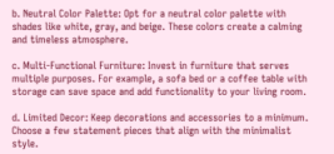b. Neutral Color Palette: Opt for a neutral color palette with shades like white, gray, and beige. These colors create a calming and timeless atmosphere.

c. Multi-Functional Furniture: Invest in furniture that serves multiple purposes. For example, a sofa bed or a coffee table with storage can save space and add functionality to your living room.

d. Limited Decor: Keep decorations and accessories to a minimum. Choose a few statement pieces that align with the minimalist style.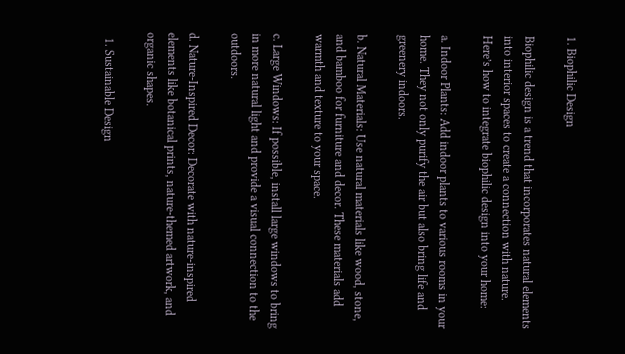1. Biophilic Design

Biophilic design is a trend that incorporates natural elements into interior spaces to create a connection with nature. Here’s how to integrate biophilic design into your home:

a. Indoor Plants: Add indoor plants to various rooms in your home. They not only purify the air but also bring life and greenery indoors.

b. Natural Materials: Use natural materials like wood, stone, and bamboo for furniture and decor. These materials add warmth and texture to your space.

c. Large Windows: If possible, install large windows to bring in more natural light and provide a visual connection to the outdoors.

d. Nature-Inspired Decor: Decorate with nature-inspired elements like botanical prints, nature-themed artwork, and organic shapes.

  1. Sustainable Design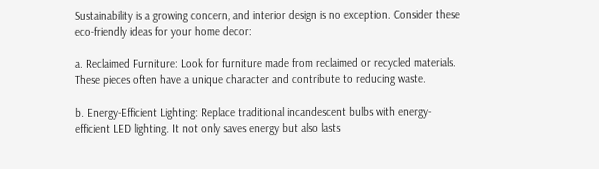Sustainability is a growing concern, and interior design is no exception. Consider these eco-friendly ideas for your home decor:

a. Reclaimed Furniture: Look for furniture made from reclaimed or recycled materials. These pieces often have a unique character and contribute to reducing waste.

b. Energy-Efficient Lighting: Replace traditional incandescent bulbs with energy-efficient LED lighting. It not only saves energy but also lasts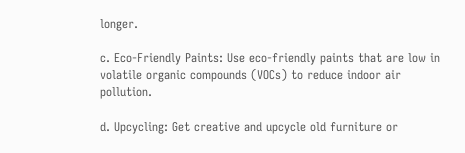longer.

c. Eco-Friendly Paints: Use eco-friendly paints that are low in volatile organic compounds (VOCs) to reduce indoor air pollution.

d. Upcycling: Get creative and upcycle old furniture or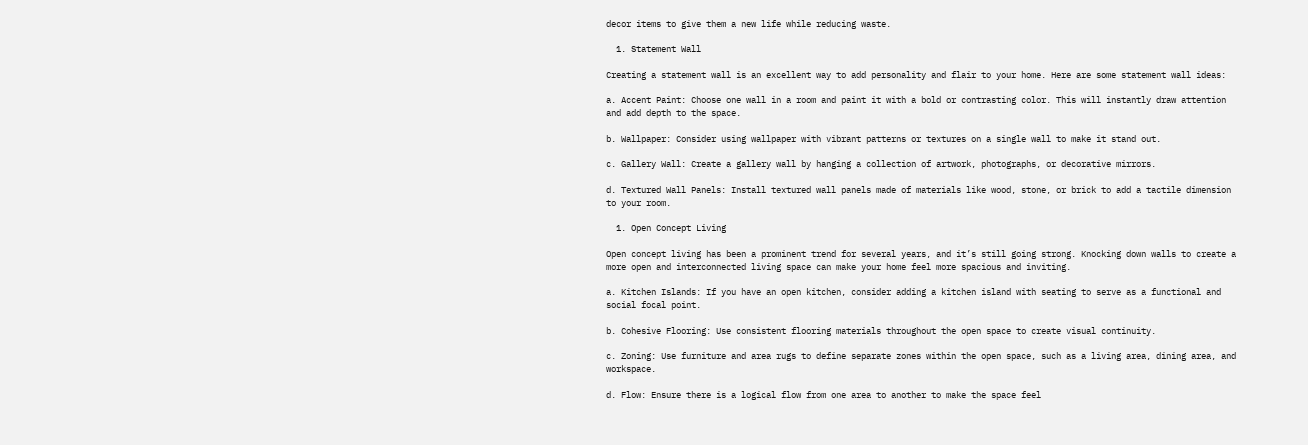decor items to give them a new life while reducing waste.

  1. Statement Wall

Creating a statement wall is an excellent way to add personality and flair to your home. Here are some statement wall ideas:

a. Accent Paint: Choose one wall in a room and paint it with a bold or contrasting color. This will instantly draw attention and add depth to the space.

b. Wallpaper: Consider using wallpaper with vibrant patterns or textures on a single wall to make it stand out.

c. Gallery Wall: Create a gallery wall by hanging a collection of artwork, photographs, or decorative mirrors.

d. Textured Wall Panels: Install textured wall panels made of materials like wood, stone, or brick to add a tactile dimension to your room.

  1. Open Concept Living

Open concept living has been a prominent trend for several years, and it’s still going strong. Knocking down walls to create a more open and interconnected living space can make your home feel more spacious and inviting.

a. Kitchen Islands: If you have an open kitchen, consider adding a kitchen island with seating to serve as a functional and social focal point.

b. Cohesive Flooring: Use consistent flooring materials throughout the open space to create visual continuity.

c. Zoning: Use furniture and area rugs to define separate zones within the open space, such as a living area, dining area, and workspace.

d. Flow: Ensure there is a logical flow from one area to another to make the space feel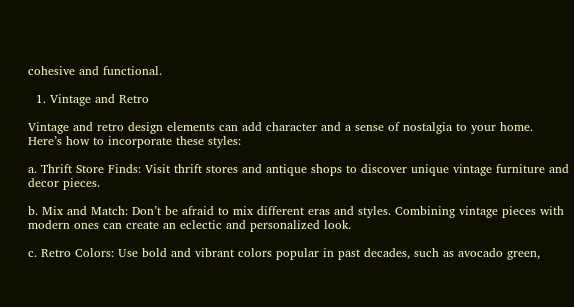cohesive and functional.

  1. Vintage and Retro

Vintage and retro design elements can add character and a sense of nostalgia to your home. Here’s how to incorporate these styles:

a. Thrift Store Finds: Visit thrift stores and antique shops to discover unique vintage furniture and decor pieces.

b. Mix and Match: Don’t be afraid to mix different eras and styles. Combining vintage pieces with modern ones can create an eclectic and personalized look.

c. Retro Colors: Use bold and vibrant colors popular in past decades, such as avocado green,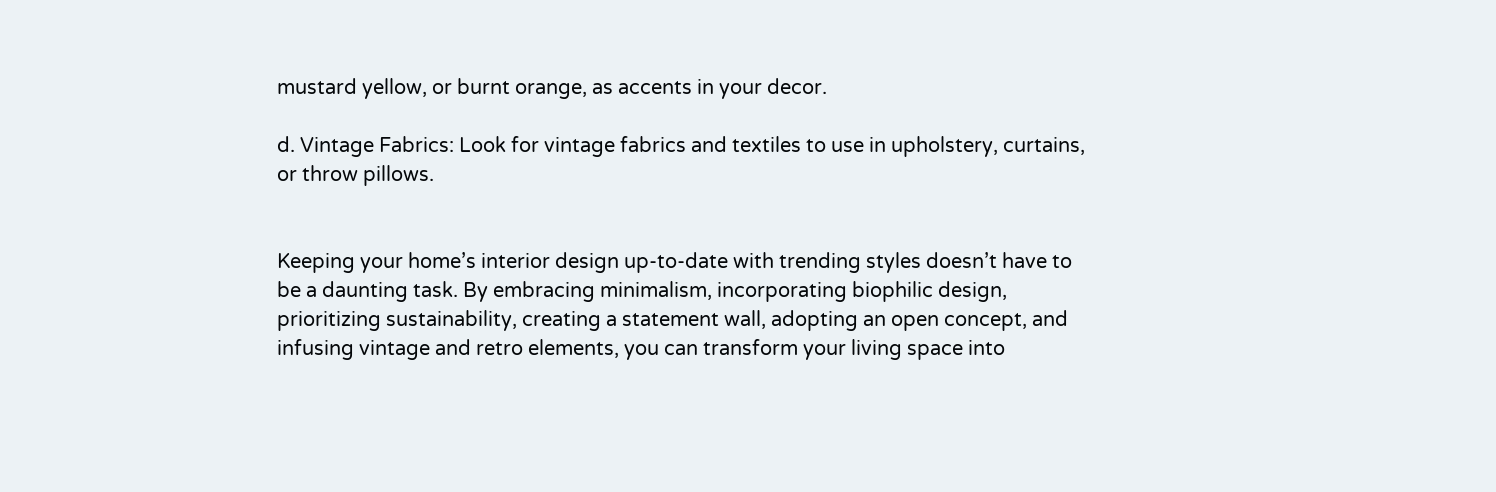mustard yellow, or burnt orange, as accents in your decor.

d. Vintage Fabrics: Look for vintage fabrics and textiles to use in upholstery, curtains, or throw pillows.


Keeping your home’s interior design up-to-date with trending styles doesn’t have to be a daunting task. By embracing minimalism, incorporating biophilic design, prioritizing sustainability, creating a statement wall, adopting an open concept, and infusing vintage and retro elements, you can transform your living space into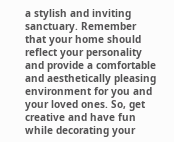a stylish and inviting sanctuary. Remember that your home should reflect your personality and provide a comfortable and aesthetically pleasing environment for you and your loved ones. So, get creative and have fun while decorating your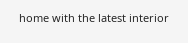home with the latest interior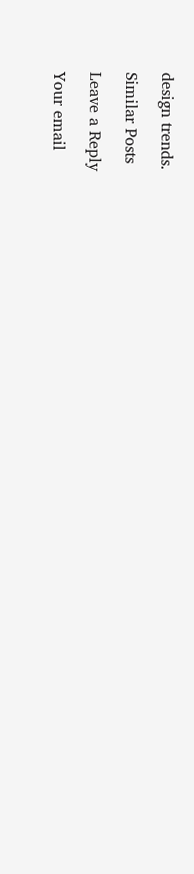design trends.

Similar Posts

Leave a Reply

Your email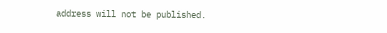address will not be published.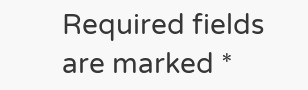Required fields are marked *